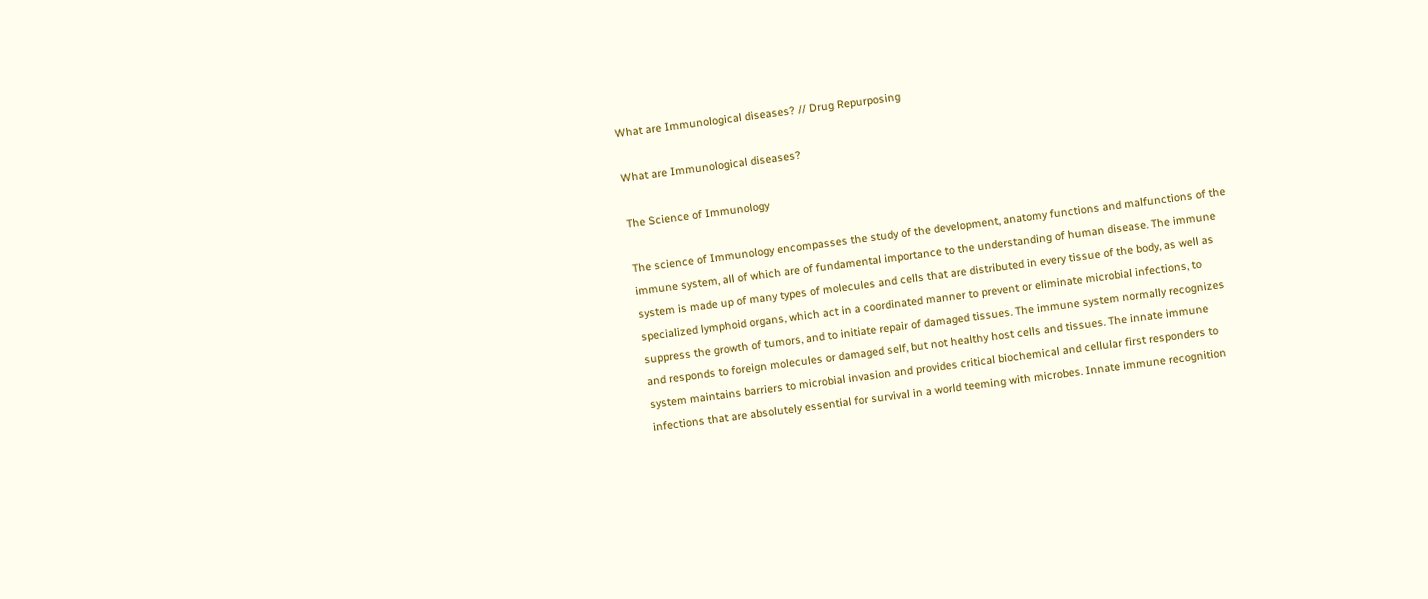What are Immunological diseases? // Drug Repurposing

What are Immunological diseases?

The Science of Immunology

The science of Immunology encompasses the study of the development, anatomy functions and malfunctions of the immune system, all of which are of fundamental importance to the understanding of human disease. The immune system is made up of many types of molecules and cells that are distributed in every tissue of the body, as well as specialized lymphoid organs, which act in a coordinated manner to prevent or eliminate microbial infections, to suppress the growth of tumors, and to initiate repair of damaged tissues. The immune system normally recognizes and responds to foreign molecules or damaged self, but not healthy host cells and tissues. The innate immune system maintains barriers to microbial invasion and provides critical biochemical and cellular first responders to infections that are absolutely essential for survival in a world teeming with microbes. Innate immune recognition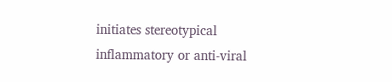initiates stereotypical inflammatory or anti-viral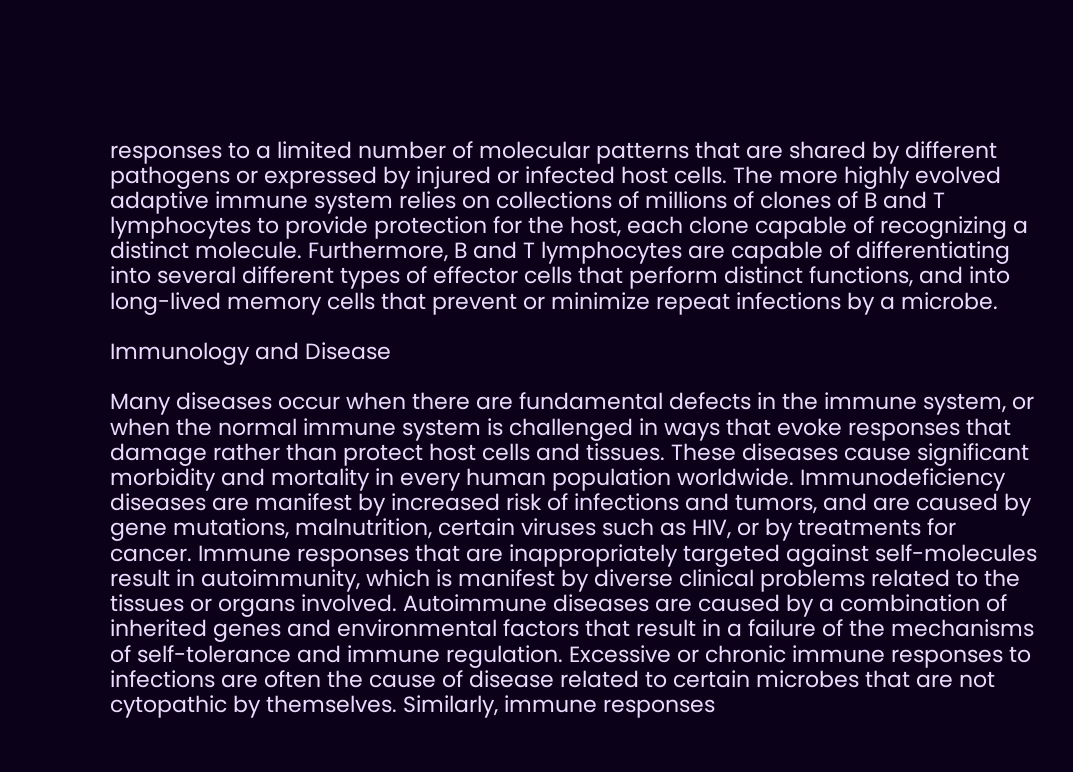responses to a limited number of molecular patterns that are shared by different pathogens or expressed by injured or infected host cells. The more highly evolved adaptive immune system relies on collections of millions of clones of B and T lymphocytes to provide protection for the host, each clone capable of recognizing a distinct molecule. Furthermore, B and T lymphocytes are capable of differentiating into several different types of effector cells that perform distinct functions, and into long-lived memory cells that prevent or minimize repeat infections by a microbe.

Immunology and Disease

Many diseases occur when there are fundamental defects in the immune system, or when the normal immune system is challenged in ways that evoke responses that damage rather than protect host cells and tissues. These diseases cause significant morbidity and mortality in every human population worldwide. Immunodeficiency diseases are manifest by increased risk of infections and tumors, and are caused by gene mutations, malnutrition, certain viruses such as HIV, or by treatments for cancer. Immune responses that are inappropriately targeted against self-molecules result in autoimmunity, which is manifest by diverse clinical problems related to the tissues or organs involved. Autoimmune diseases are caused by a combination of inherited genes and environmental factors that result in a failure of the mechanisms of self-tolerance and immune regulation. Excessive or chronic immune responses to infections are often the cause of disease related to certain microbes that are not cytopathic by themselves. Similarly, immune responses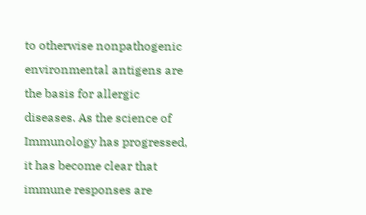to otherwise nonpathogenic environmental antigens are the basis for allergic diseases. As the science of Immunology has progressed, it has become clear that immune responses are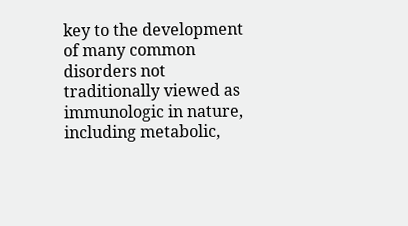key to the development of many common disorders not traditionally viewed as immunologic in nature, including metabolic,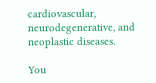cardiovascular, neurodegenerative, and neoplastic diseases.

You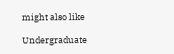might also like

Undergraduate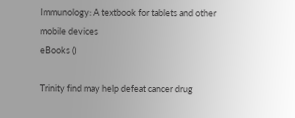Immunology: A textbook for tablets and other mobile devices
eBooks ()

Trinity find may help defeat cancer drug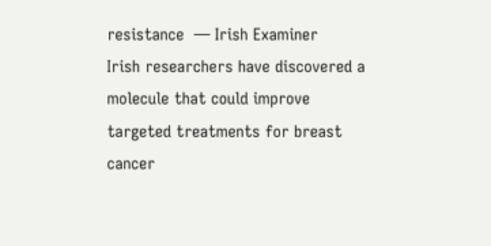resistance  — Irish Examiner
Irish researchers have discovered a molecule that could improve targeted treatments for breast cancer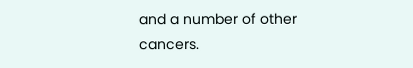and a number of other cancers.